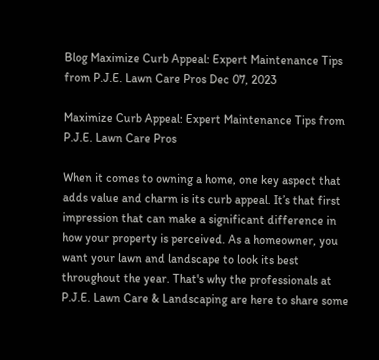Blog Maximize Curb Appeal: Expert Maintenance Tips from P.J.E. Lawn Care Pros Dec 07, 2023

Maximize Curb Appeal: Expert Maintenance Tips from P.J.E. Lawn Care Pros

When it comes to owning a home, one key aspect that adds value and charm is its curb appeal. It’s that first impression that can make a significant difference in how your property is perceived. As a homeowner, you want your lawn and landscape to look its best throughout the year. That's why the professionals at P.J.E. Lawn Care & Landscaping are here to share some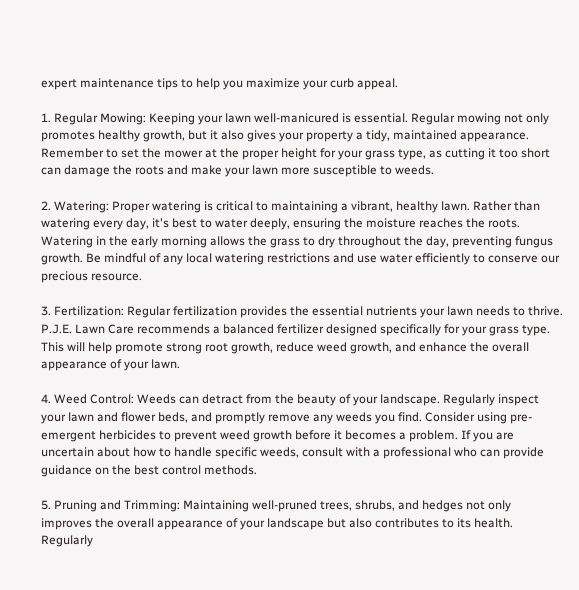expert maintenance tips to help you maximize your curb appeal.

1. Regular Mowing: Keeping your lawn well-manicured is essential. Regular mowing not only promotes healthy growth, but it also gives your property a tidy, maintained appearance. Remember to set the mower at the proper height for your grass type, as cutting it too short can damage the roots and make your lawn more susceptible to weeds.

2. Watering: Proper watering is critical to maintaining a vibrant, healthy lawn. Rather than watering every day, it's best to water deeply, ensuring the moisture reaches the roots. Watering in the early morning allows the grass to dry throughout the day, preventing fungus growth. Be mindful of any local watering restrictions and use water efficiently to conserve our precious resource.

3. Fertilization: Regular fertilization provides the essential nutrients your lawn needs to thrive. P.J.E. Lawn Care recommends a balanced fertilizer designed specifically for your grass type. This will help promote strong root growth, reduce weed growth, and enhance the overall appearance of your lawn.

4. Weed Control: Weeds can detract from the beauty of your landscape. Regularly inspect your lawn and flower beds, and promptly remove any weeds you find. Consider using pre-emergent herbicides to prevent weed growth before it becomes a problem. If you are uncertain about how to handle specific weeds, consult with a professional who can provide guidance on the best control methods.

5. Pruning and Trimming: Maintaining well-pruned trees, shrubs, and hedges not only improves the overall appearance of your landscape but also contributes to its health. Regularly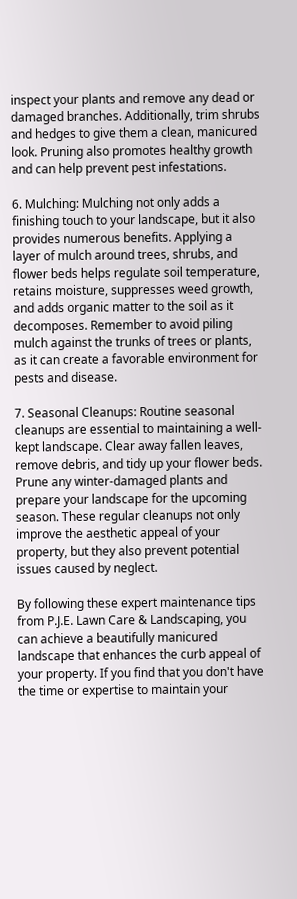inspect your plants and remove any dead or damaged branches. Additionally, trim shrubs and hedges to give them a clean, manicured look. Pruning also promotes healthy growth and can help prevent pest infestations.

6. Mulching: Mulching not only adds a finishing touch to your landscape, but it also provides numerous benefits. Applying a layer of mulch around trees, shrubs, and flower beds helps regulate soil temperature, retains moisture, suppresses weed growth, and adds organic matter to the soil as it decomposes. Remember to avoid piling mulch against the trunks of trees or plants, as it can create a favorable environment for pests and disease.

7. Seasonal Cleanups: Routine seasonal cleanups are essential to maintaining a well-kept landscape. Clear away fallen leaves, remove debris, and tidy up your flower beds. Prune any winter-damaged plants and prepare your landscape for the upcoming season. These regular cleanups not only improve the aesthetic appeal of your property, but they also prevent potential issues caused by neglect.

By following these expert maintenance tips from P.J.E. Lawn Care & Landscaping, you can achieve a beautifully manicured landscape that enhances the curb appeal of your property. If you find that you don't have the time or expertise to maintain your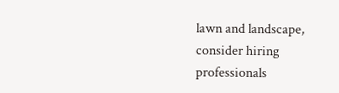lawn and landscape, consider hiring professionals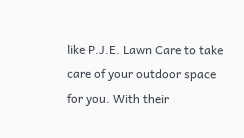like P.J.E. Lawn Care to take care of your outdoor space for you. With their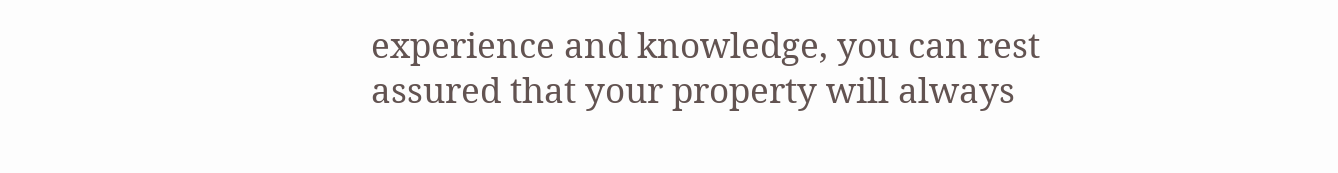experience and knowledge, you can rest assured that your property will always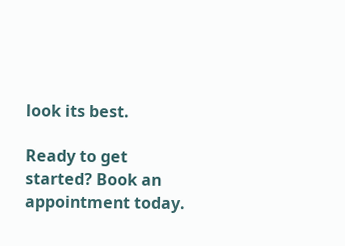look its best.

Ready to get started? Book an appointment today.